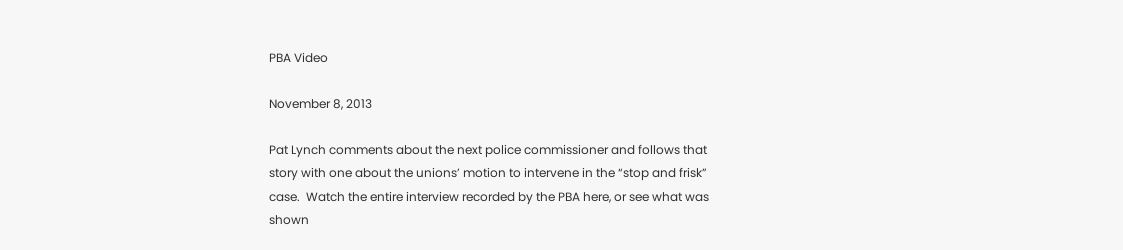PBA Video

November 8, 2013

Pat Lynch comments about the next police commissioner and follows that story with one about the unions’ motion to intervene in the “stop and frisk” case.  Watch the entire interview recorded by the PBA here, or see what was shown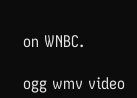on WNBC.

ogg wmv video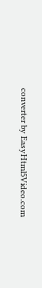converter by EasyHtml5Video.com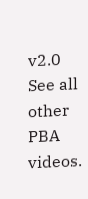v2.0
See all other PBA videos.